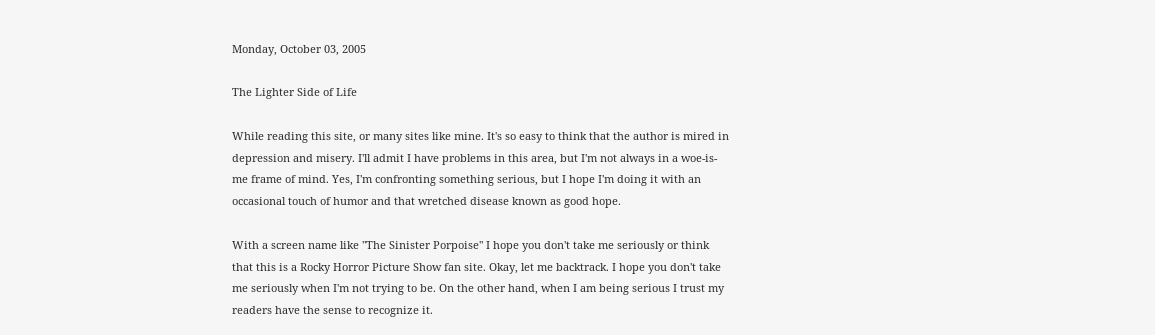Monday, October 03, 2005

The Lighter Side of Life

While reading this site, or many sites like mine. It's so easy to think that the author is mired in depression and misery. I'll admit I have problems in this area, but I'm not always in a woe-is-me frame of mind. Yes, I'm confronting something serious, but I hope I'm doing it with an occasional touch of humor and that wretched disease known as good hope.

With a screen name like "The Sinister Porpoise" I hope you don't take me seriously or think that this is a Rocky Horror Picture Show fan site. Okay, let me backtrack. I hope you don't take me seriously when I'm not trying to be. On the other hand, when I am being serious I trust my readers have the sense to recognize it.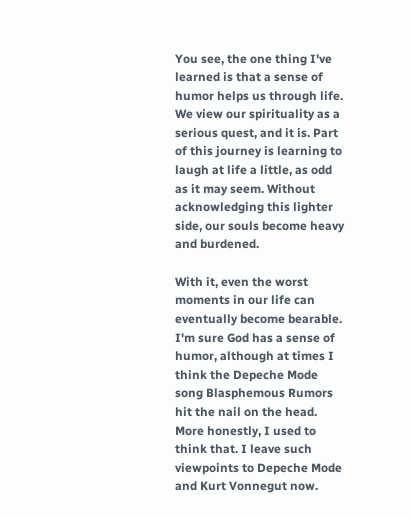You see, the one thing I've learned is that a sense of humor helps us through life. We view our spirituality as a serious quest, and it is. Part of this journey is learning to laugh at life a little, as odd as it may seem. Without acknowledging this lighter side, our souls become heavy and burdened.

With it, even the worst moments in our life can eventually become bearable. I'm sure God has a sense of humor, although at times I think the Depeche Mode song Blasphemous Rumors hit the nail on the head. More honestly, I used to think that. I leave such viewpoints to Depeche Mode and Kurt Vonnegut now.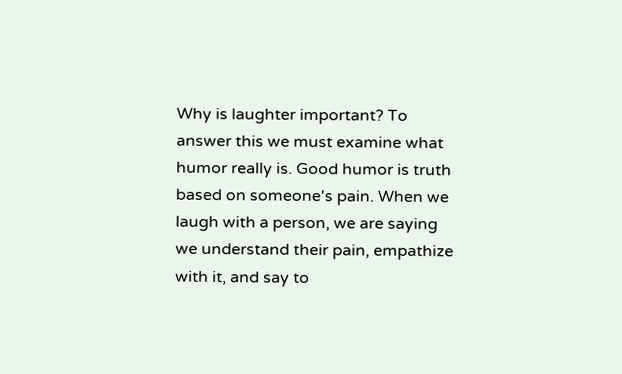Why is laughter important? To answer this we must examine what humor really is. Good humor is truth based on someone's pain. When we laugh with a person, we are saying we understand their pain, empathize with it, and say to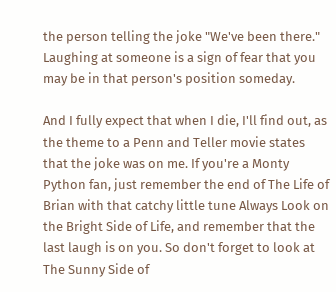the person telling the joke "We've been there." Laughing at someone is a sign of fear that you may be in that person's position someday.

And I fully expect that when I die, I'll find out, as the theme to a Penn and Teller movie states that the joke was on me. If you're a Monty Python fan, just remember the end of The Life of Brian with that catchy little tune Always Look on the Bright Side of Life, and remember that the last laugh is on you. So don't forget to look at The Sunny Side of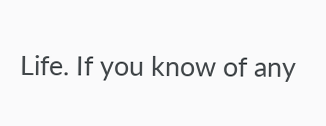Life. If you know of any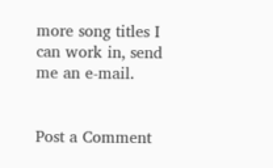more song titles I can work in, send me an e-mail.


Post a Comment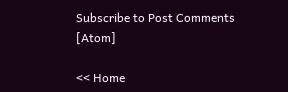Subscribe to Post Comments [Atom]

<< Home